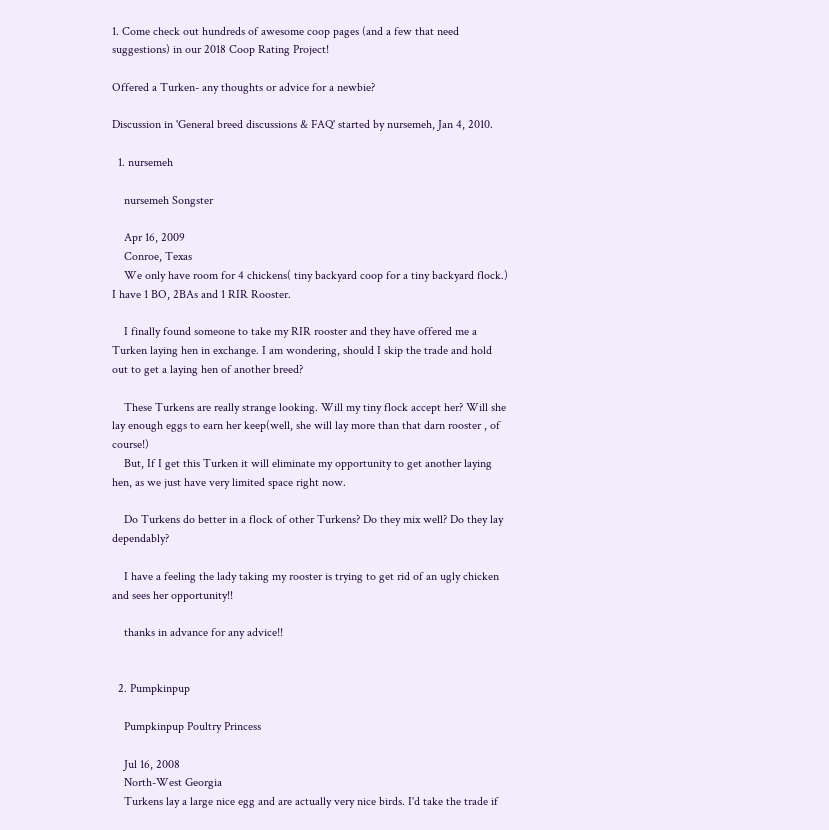1. Come check out hundreds of awesome coop pages (and a few that need suggestions) in our 2018 Coop Rating Project!

Offered a Turken- any thoughts or advice for a newbie?

Discussion in 'General breed discussions & FAQ' started by nursemeh, Jan 4, 2010.

  1. nursemeh

    nursemeh Songster

    Apr 16, 2009
    Conroe, Texas
    We only have room for 4 chickens( tiny backyard coop for a tiny backyard flock.) I have 1 BO, 2BAs and 1 RIR Rooster.

    I finally found someone to take my RIR rooster and they have offered me a Turken laying hen in exchange. I am wondering, should I skip the trade and hold out to get a laying hen of another breed?

    These Turkens are really strange looking. Will my tiny flock accept her? Will she lay enough eggs to earn her keep(well, she will lay more than that darn rooster , of course!)
    But, If I get this Turken it will eliminate my opportunity to get another laying hen, as we just have very limited space right now.

    Do Turkens do better in a flock of other Turkens? Do they mix well? Do they lay dependably?

    I have a feeling the lady taking my rooster is trying to get rid of an ugly chicken and sees her opportunity!!

    thanks in advance for any advice!!


  2. Pumpkinpup

    Pumpkinpup Poultry Princess

    Jul 16, 2008
    North-West Georgia
    Turkens lay a large nice egg and are actually very nice birds. I'd take the trade if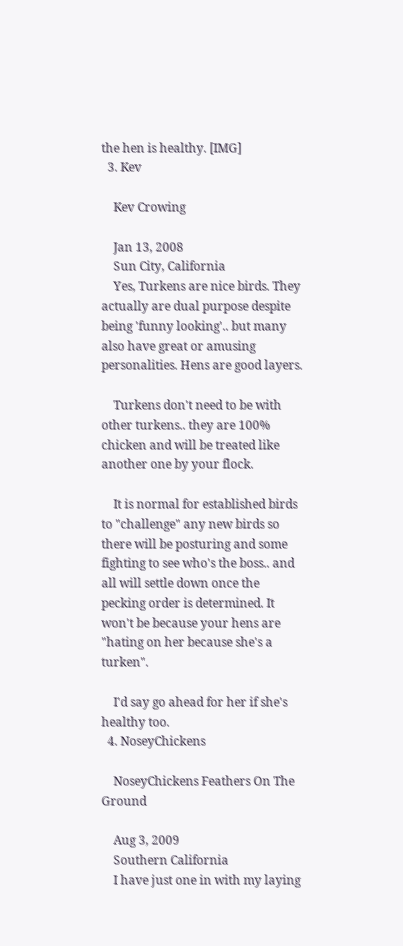the hen is healthy. [IMG]
  3. Kev

    Kev Crowing

    Jan 13, 2008
    Sun City, California
    Yes, Turkens are nice birds. They actually are dual purpose despite being 'funny looking'.. but many also have great or amusing personalities. Hens are good layers.

    Turkens don't need to be with other turkens.. they are 100% chicken and will be treated like another one by your flock.

    It is normal for established birds to "challenge" any new birds so there will be posturing and some fighting to see who's the boss.. and all will settle down once the pecking order is determined. It won't be because your hens are "hating on her because she's a turken".

    I'd say go ahead for her if she's healthy too.
  4. NoseyChickens

    NoseyChickens Feathers On The Ground

    Aug 3, 2009
    Southern California
    I have just one in with my laying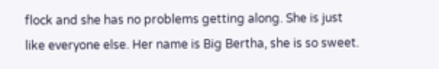flock and she has no problems getting along. She is just like everyone else. Her name is Big Bertha, she is so sweet.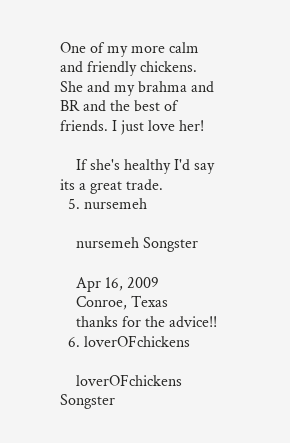One of my more calm and friendly chickens. She and my brahma and BR and the best of friends. I just love her!

    If she's healthy I'd say its a great trade.
  5. nursemeh

    nursemeh Songster

    Apr 16, 2009
    Conroe, Texas
    thanks for the advice!!
  6. loverOFchickens

    loverOFchickens Songster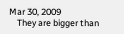Mar 30, 2009
    They are bigger than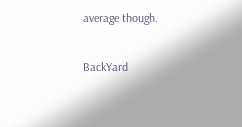average though.

BackYard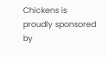Chickens is proudly sponsored by